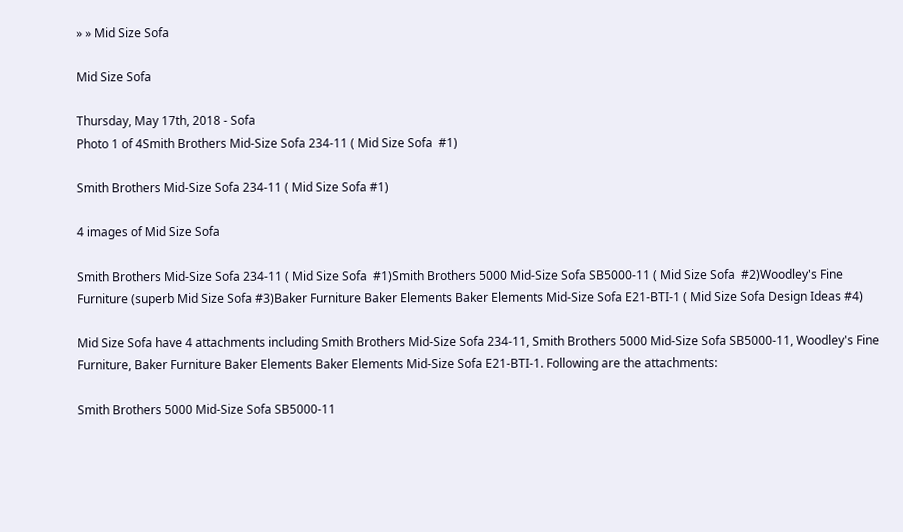» » Mid Size Sofa

Mid Size Sofa

Thursday, May 17th, 2018 - Sofa
Photo 1 of 4Smith Brothers Mid-Size Sofa 234-11 ( Mid Size Sofa  #1)

Smith Brothers Mid-Size Sofa 234-11 ( Mid Size Sofa #1)

4 images of Mid Size Sofa

Smith Brothers Mid-Size Sofa 234-11 ( Mid Size Sofa  #1)Smith Brothers 5000 Mid-Size Sofa SB5000-11 ( Mid Size Sofa  #2)Woodley's Fine Furniture (superb Mid Size Sofa #3)Baker Furniture Baker Elements Baker Elements Mid-Size Sofa E21-BTI-1 ( Mid Size Sofa Design Ideas #4)

Mid Size Sofa have 4 attachments including Smith Brothers Mid-Size Sofa 234-11, Smith Brothers 5000 Mid-Size Sofa SB5000-11, Woodley's Fine Furniture, Baker Furniture Baker Elements Baker Elements Mid-Size Sofa E21-BTI-1. Following are the attachments:

Smith Brothers 5000 Mid-Size Sofa SB5000-11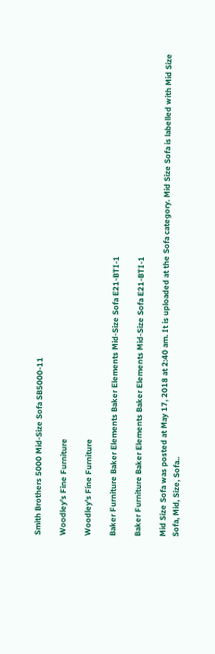Smith Brothers 5000 Mid-Size Sofa SB5000-11

Woodley's Fine Furniture

Woodley's Fine Furniture

Baker Furniture Baker Elements Baker Elements Mid-Size Sofa E21-BTI-1

Baker Furniture Baker Elements Baker Elements Mid-Size Sofa E21-BTI-1

Mid Size Sofa was posted at May 17, 2018 at 2:40 am. It is uploaded at the Sofa category. Mid Size Sofa is labelled with Mid Size Sofa, Mid, Size, Sofa..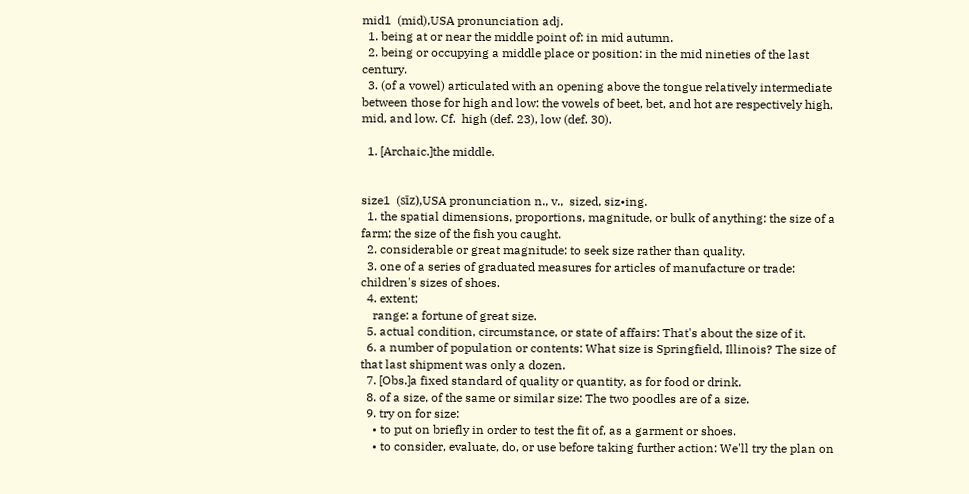mid1  (mid),USA pronunciation adj.
  1. being at or near the middle point of: in mid autumn.
  2. being or occupying a middle place or position: in the mid nineties of the last century.
  3. (of a vowel) articulated with an opening above the tongue relatively intermediate between those for high and low: the vowels of beet, bet, and hot are respectively high, mid, and low. Cf.  high (def. 23), low (def. 30).

  1. [Archaic.]the middle.


size1  (sīz),USA pronunciation n., v.,  sized, siz•ing.
  1. the spatial dimensions, proportions, magnitude, or bulk of anything: the size of a farm; the size of the fish you caught.
  2. considerable or great magnitude: to seek size rather than quality.
  3. one of a series of graduated measures for articles of manufacture or trade: children's sizes of shoes.
  4. extent;
    range: a fortune of great size.
  5. actual condition, circumstance, or state of affairs: That's about the size of it.
  6. a number of population or contents: What size is Springfield, Illinois? The size of that last shipment was only a dozen.
  7. [Obs.]a fixed standard of quality or quantity, as for food or drink.
  8. of a size, of the same or similar size: The two poodles are of a size.
  9. try on for size:
    • to put on briefly in order to test the fit of, as a garment or shoes.
    • to consider, evaluate, do, or use before taking further action: We'll try the plan on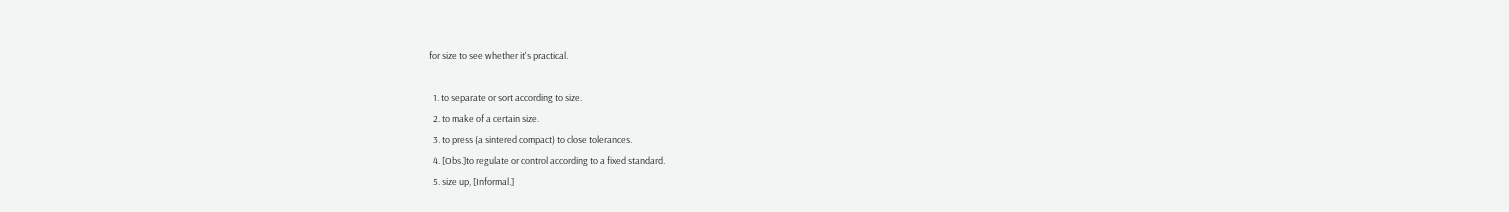for size to see whether it's practical.

  1. to separate or sort according to size.
  2. to make of a certain size.
  3. to press (a sintered compact) to close tolerances.
  4. [Obs.]to regulate or control according to a fixed standard.
  5. size up, [Informal.]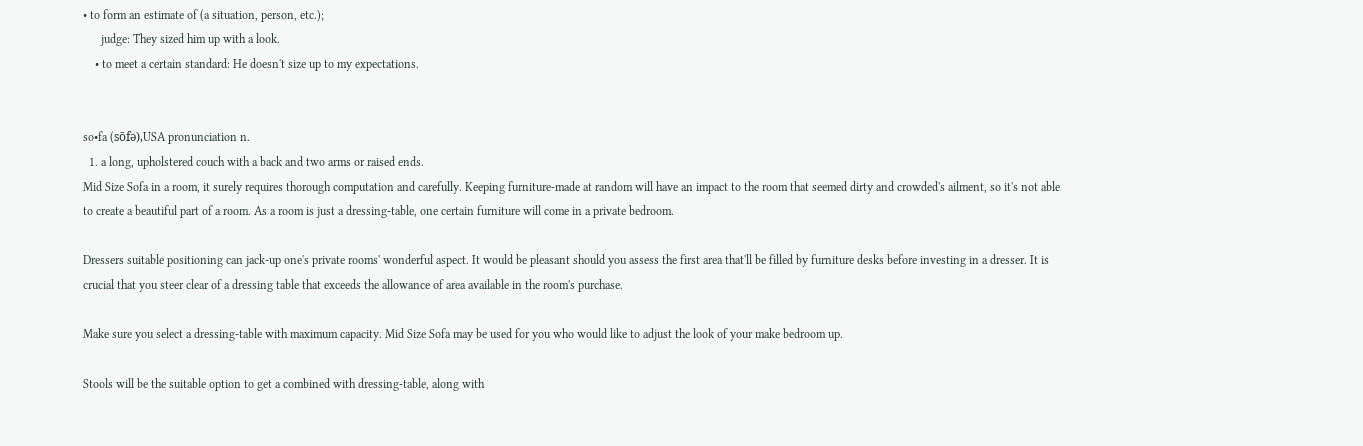• to form an estimate of (a situation, person, etc.);
      judge: They sized him up with a look.
    • to meet a certain standard: He doesn't size up to my expectations.


so•fa (sōfə),USA pronunciation n.
  1. a long, upholstered couch with a back and two arms or raised ends.
Mid Size Sofa in a room, it surely requires thorough computation and carefully. Keeping furniture-made at random will have an impact to the room that seemed dirty and crowded's ailment, so it's not able to create a beautiful part of a room. As a room is just a dressing-table, one certain furniture will come in a private bedroom.

Dressers suitable positioning can jack-up one's private rooms' wonderful aspect. It would be pleasant should you assess the first area that'll be filled by furniture desks before investing in a dresser. It is crucial that you steer clear of a dressing table that exceeds the allowance of area available in the room's purchase.

Make sure you select a dressing-table with maximum capacity. Mid Size Sofa may be used for you who would like to adjust the look of your make bedroom up.

Stools will be the suitable option to get a combined with dressing-table, along with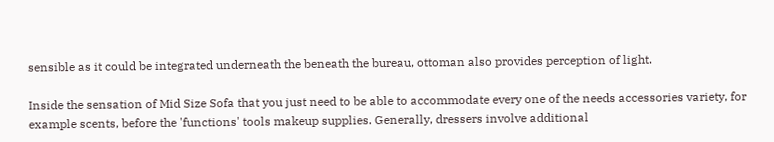sensible as it could be integrated underneath the beneath the bureau, ottoman also provides perception of light.

Inside the sensation of Mid Size Sofa that you just need to be able to accommodate every one of the needs accessories variety, for example scents, before the 'functions' tools makeup supplies. Generally, dressers involve additional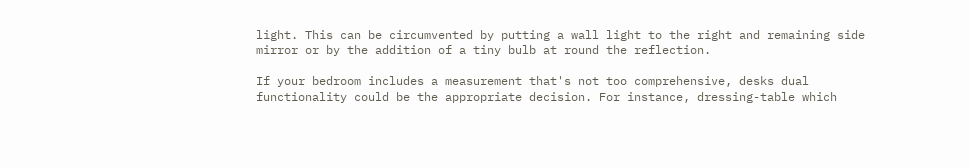light. This can be circumvented by putting a wall light to the right and remaining side mirror or by the addition of a tiny bulb at round the reflection.

If your bedroom includes a measurement that's not too comprehensive, desks dual functionality could be the appropriate decision. For instance, dressing-table which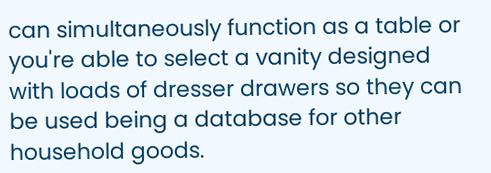can simultaneously function as a table or you're able to select a vanity designed with loads of dresser drawers so they can be used being a database for other household goods.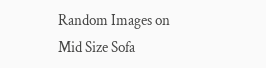Random Images on Mid Size Sofa